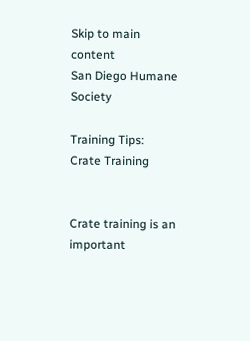Skip to main content
San Diego Humane Society

Training Tips: Crate Training


Crate training is an important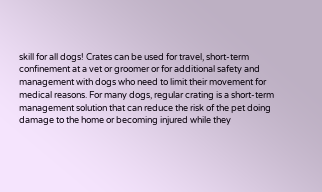skill for all dogs! Crates can be used for travel, short-term confinement at a vet or groomer or for additional safety and management with dogs who need to limit their movement for medical reasons. For many dogs, regular crating is a short-term management solution that can reduce the risk of the pet doing damage to the home or becoming injured while they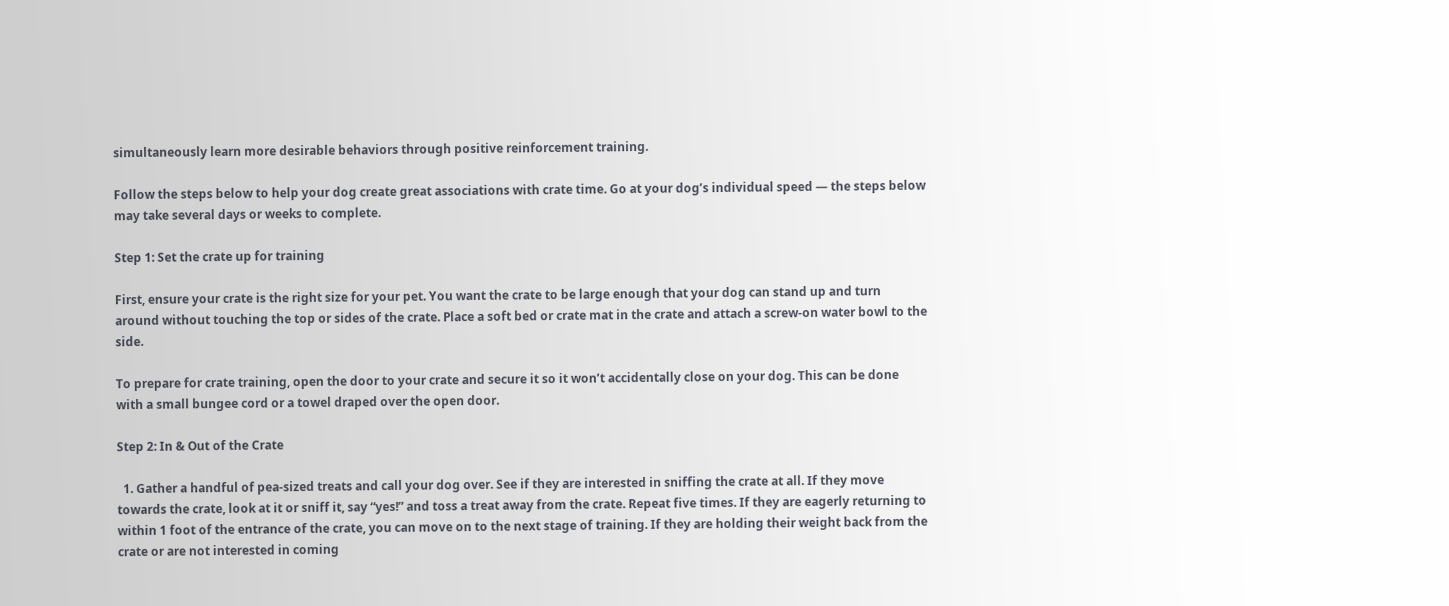simultaneously learn more desirable behaviors through positive reinforcement training.

Follow the steps below to help your dog create great associations with crate time. Go at your dog’s individual speed — the steps below may take several days or weeks to complete.

Step 1: Set the crate up for training

First, ensure your crate is the right size for your pet. You want the crate to be large enough that your dog can stand up and turn around without touching the top or sides of the crate. Place a soft bed or crate mat in the crate and attach a screw-on water bowl to the side.

To prepare for crate training, open the door to your crate and secure it so it won’t accidentally close on your dog. This can be done with a small bungee cord or a towel draped over the open door.

Step 2: In & Out of the Crate

  1. Gather a handful of pea-sized treats and call your dog over. See if they are interested in sniffing the crate at all. If they move towards the crate, look at it or sniff it, say “yes!” and toss a treat away from the crate. Repeat five times. If they are eagerly returning to within 1 foot of the entrance of the crate, you can move on to the next stage of training. If they are holding their weight back from the crate or are not interested in coming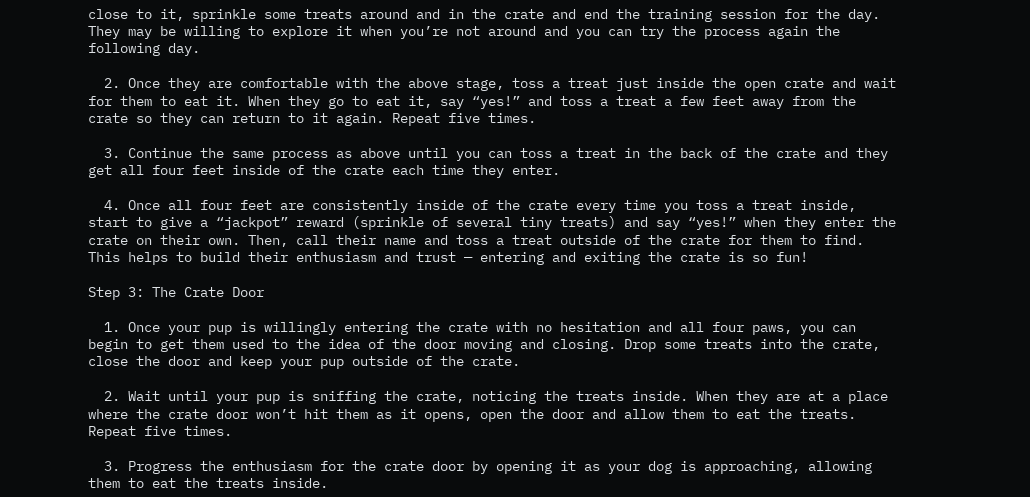close to it, sprinkle some treats around and in the crate and end the training session for the day. They may be willing to explore it when you’re not around and you can try the process again the following day.

  2. Once they are comfortable with the above stage, toss a treat just inside the open crate and wait for them to eat it. When they go to eat it, say “yes!” and toss a treat a few feet away from the crate so they can return to it again. Repeat five times.

  3. Continue the same process as above until you can toss a treat in the back of the crate and they get all four feet inside of the crate each time they enter.

  4. Once all four feet are consistently inside of the crate every time you toss a treat inside, start to give a “jackpot” reward (sprinkle of several tiny treats) and say “yes!” when they enter the crate on their own. Then, call their name and toss a treat outside of the crate for them to find. This helps to build their enthusiasm and trust — entering and exiting the crate is so fun!

Step 3: The Crate Door

  1. Once your pup is willingly entering the crate with no hesitation and all four paws, you can begin to get them used to the idea of the door moving and closing. Drop some treats into the crate, close the door and keep your pup outside of the crate.

  2. Wait until your pup is sniffing the crate, noticing the treats inside. When they are at a place where the crate door won’t hit them as it opens, open the door and allow them to eat the treats. Repeat five times.

  3. Progress the enthusiasm for the crate door by opening it as your dog is approaching, allowing them to eat the treats inside.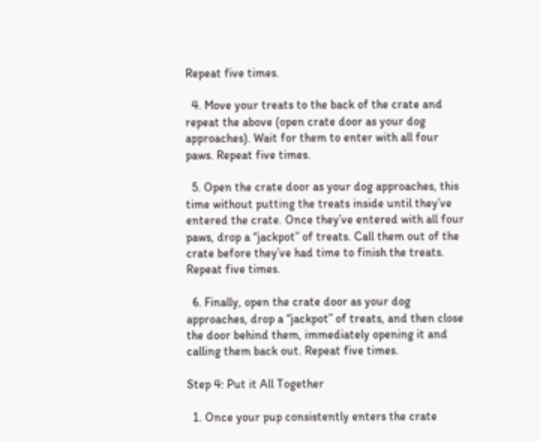Repeat five times.

  4. Move your treats to the back of the crate and repeat the above (open crate door as your dog approaches). Wait for them to enter with all four paws. Repeat five times.

  5. Open the crate door as your dog approaches, this time without putting the treats inside until they’ve entered the crate. Once they’ve entered with all four paws, drop a “jackpot” of treats. Call them out of the crate before they’ve had time to finish the treats. Repeat five times.

  6. Finally, open the crate door as your dog approaches, drop a “jackpot” of treats, and then close the door behind them, immediately opening it and calling them back out. Repeat five times.

Step 4: Put it All Together

  1. Once your pup consistently enters the crate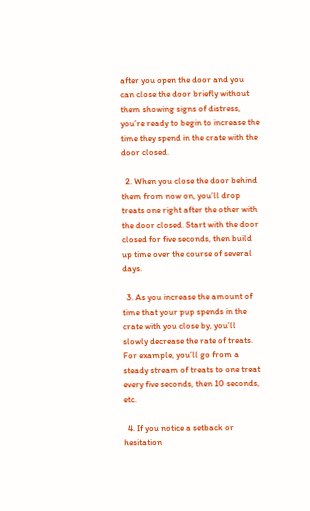after you open the door and you can close the door briefly without them showing signs of distress, you’re ready to begin to increase the time they spend in the crate with the door closed.

  2. When you close the door behind them from now on, you’ll drop treats one right after the other with the door closed. Start with the door closed for five seconds, then build up time over the course of several days.

  3. As you increase the amount of time that your pup spends in the crate with you close by, you’ll slowly decrease the rate of treats. For example, you’ll go from a steady stream of treats to one treat every five seconds, then 10 seconds, etc.

  4. If you notice a setback or hesitation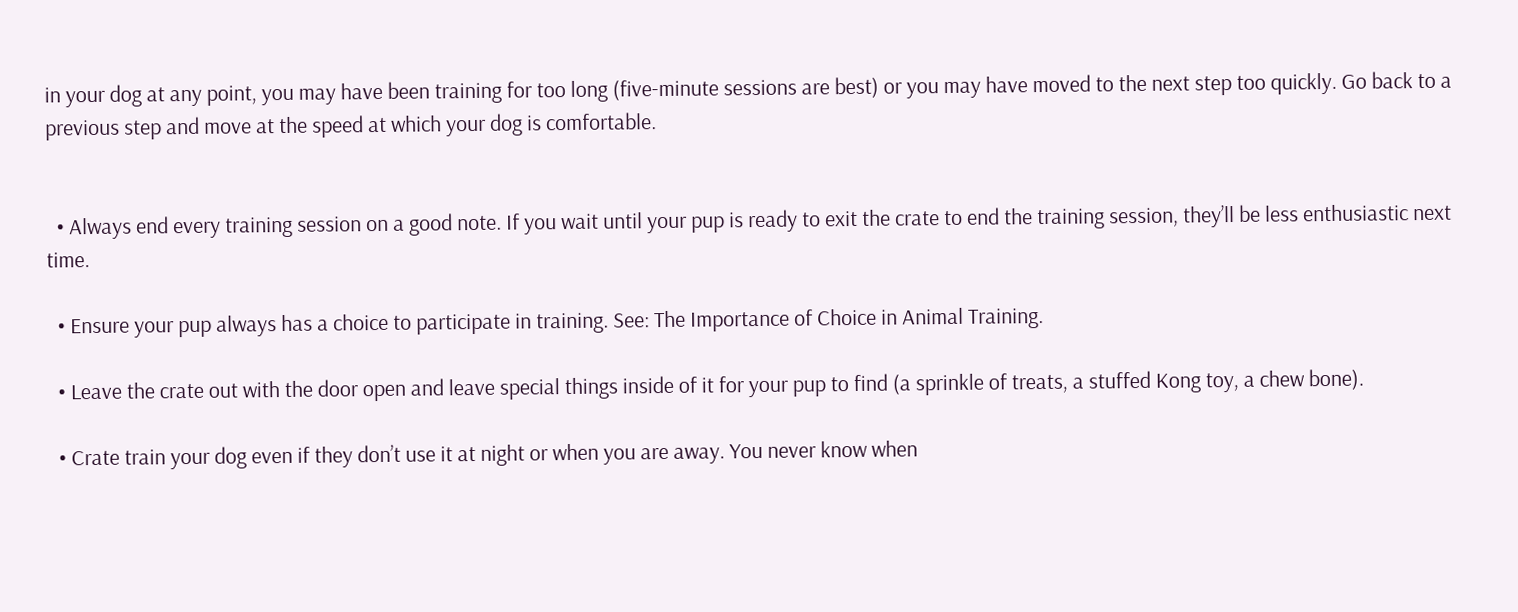in your dog at any point, you may have been training for too long (five-minute sessions are best) or you may have moved to the next step too quickly. Go back to a previous step and move at the speed at which your dog is comfortable.


  • Always end every training session on a good note. If you wait until your pup is ready to exit the crate to end the training session, they’ll be less enthusiastic next time.

  • Ensure your pup always has a choice to participate in training. See: The Importance of Choice in Animal Training.

  • Leave the crate out with the door open and leave special things inside of it for your pup to find (a sprinkle of treats, a stuffed Kong toy, a chew bone).

  • Crate train your dog even if they don’t use it at night or when you are away. You never know when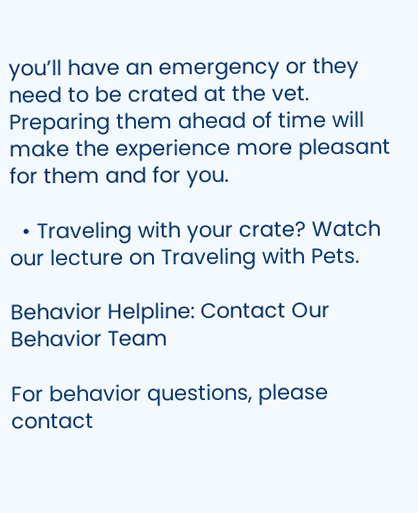you’ll have an emergency or they need to be crated at the vet. Preparing them ahead of time will make the experience more pleasant for them and for you.

  • Traveling with your crate? Watch our lecture on Traveling with Pets.

Behavior Helpline: Contact Our Behavior Team

For behavior questions, please contact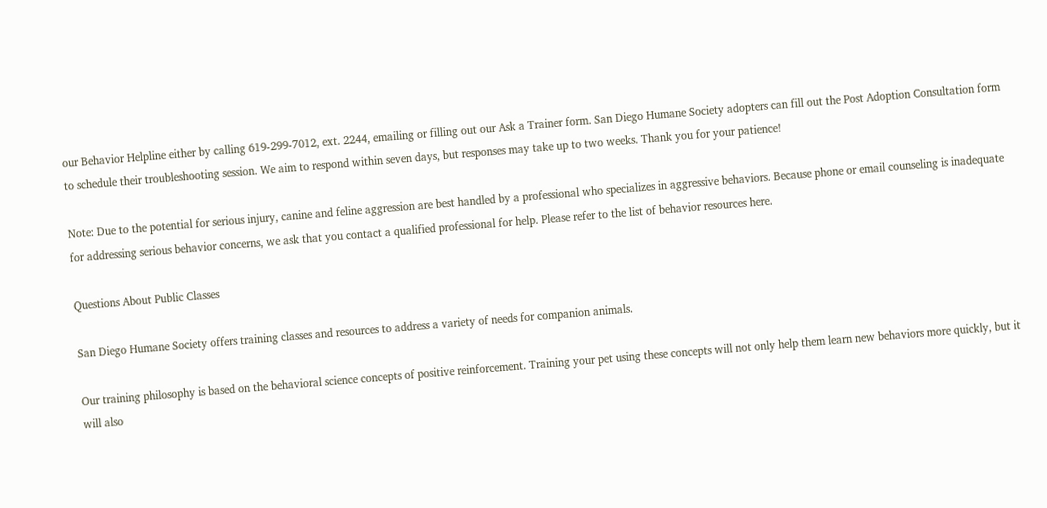our Behavior Helpline either by calling 619-299-7012, ext. 2244, emailing or filling out our Ask a Trainer form. San Diego Humane Society adopters can fill out the Post Adoption Consultation form to schedule their troubleshooting session. We aim to respond within seven days, but responses may take up to two weeks. Thank you for your patience!

Note: Due to the potential for serious injury, canine and feline aggression are best handled by a professional who specializes in aggressive behaviors. Because phone or email counseling is inadequate for addressing serious behavior concerns, we ask that you contact a qualified professional for help. Please refer to the list of behavior resources here.

Questions About Public Classes

San Diego Humane Society offers training classes and resources to address a variety of needs for companion animals.

Our training philosophy is based on the behavioral science concepts of positive reinforcement. Training your pet using these concepts will not only help them learn new behaviors more quickly, but it will also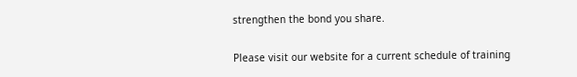strengthen the bond you share.

Please visit our website for a current schedule of training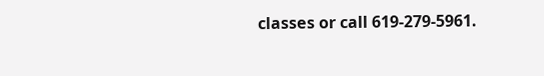classes or call 619-279-5961.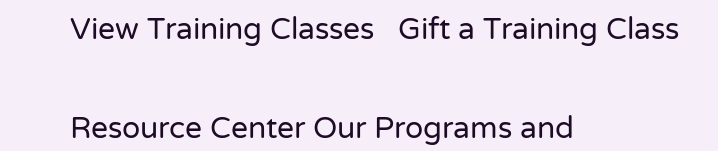View Training Classes   Gift a Training Class


Resource Center Our Programs and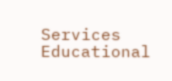Services Educational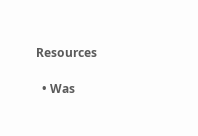Resources

  • Was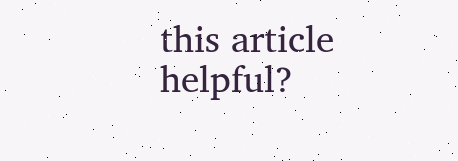this article helpful?